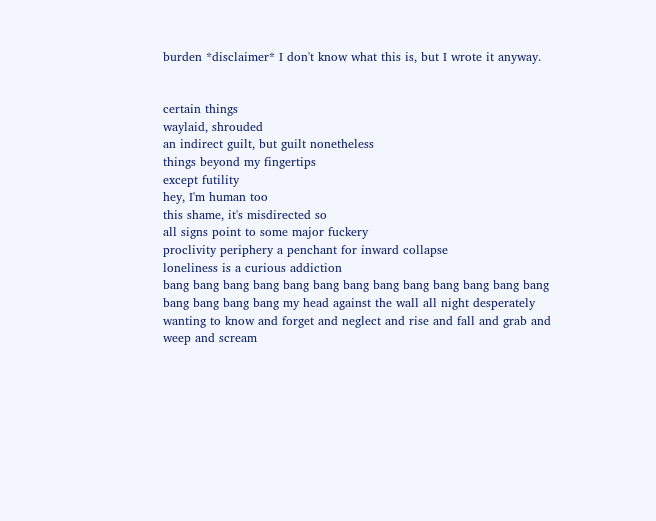burden *disclaimer* I don't know what this is, but I wrote it anyway.


certain things
waylaid, shrouded
an indirect guilt, but guilt nonetheless
things beyond my fingertips
except futility
hey, I'm human too
this shame, it's misdirected so
all signs point to some major fuckery
proclivity periphery a penchant for inward collapse
loneliness is a curious addiction
bang bang bang bang bang bang bang bang bang bang bang bang bang bang bang bang bang my head against the wall all night desperately wanting to know and forget and neglect and rise and fall and grab and weep and scream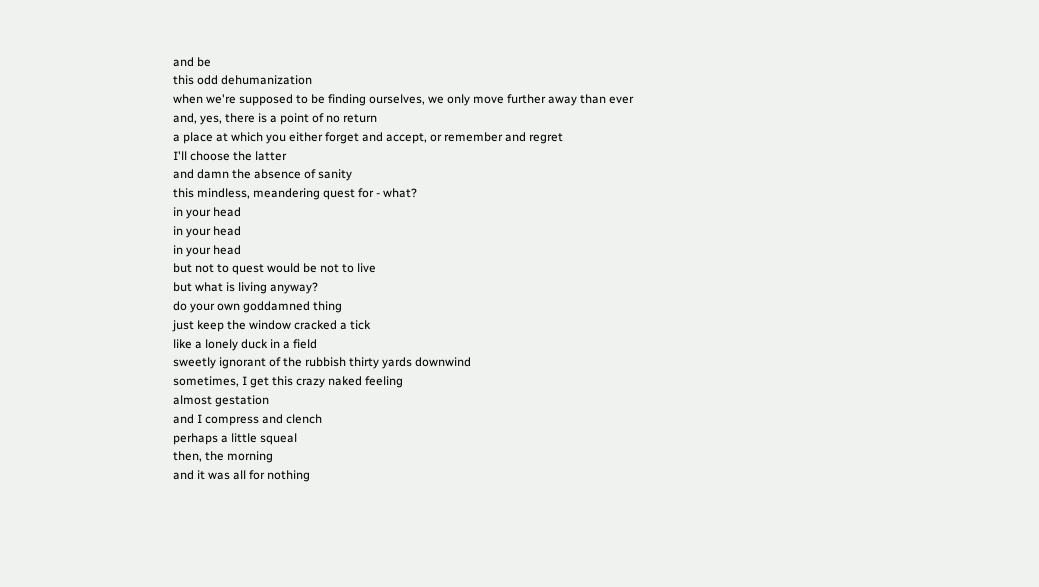and be
this odd dehumanization
when we're supposed to be finding ourselves, we only move further away than ever
and, yes, there is a point of no return
a place at which you either forget and accept, or remember and regret
I'll choose the latter
and damn the absence of sanity
this mindless, meandering quest for - what?
in your head
in your head
in your head
but not to quest would be not to live
but what is living anyway?
do your own goddamned thing
just keep the window cracked a tick
like a lonely duck in a field
sweetly ignorant of the rubbish thirty yards downwind
sometimes, I get this crazy naked feeling
almost gestation
and I compress and clench
perhaps a little squeal
then, the morning
and it was all for nothing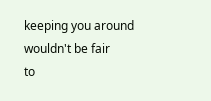keeping you around wouldn't be fair
to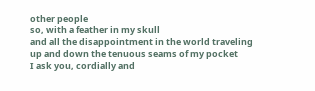other people
so, with a feather in my skull
and all the disappointment in the world traveling up and down the tenuous seams of my pocket
I ask you, cordially and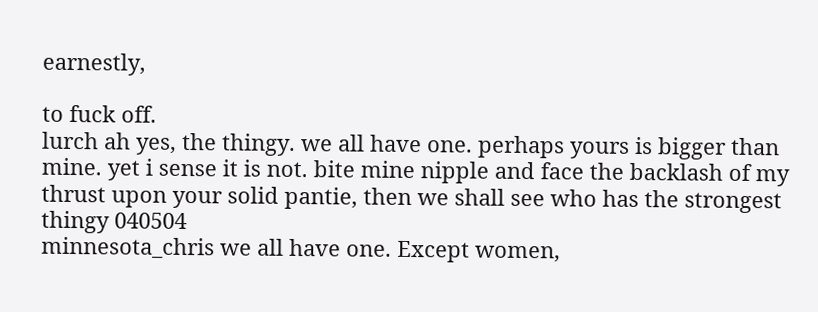earnestly,

to fuck off.
lurch ah yes, the thingy. we all have one. perhaps yours is bigger than mine. yet i sense it is not. bite mine nipple and face the backlash of my thrust upon your solid pantie, then we shall see who has the strongest thingy 040504
minnesota_chris we all have one. Except women,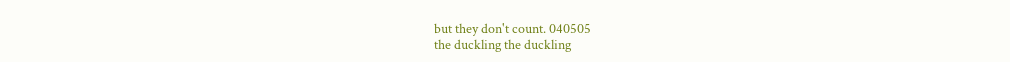but they don't count. 040505
the duckling the duckling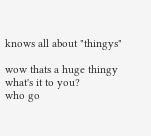knows all about "thingys"

wow thats a huge thingy
what's it to you?
who go